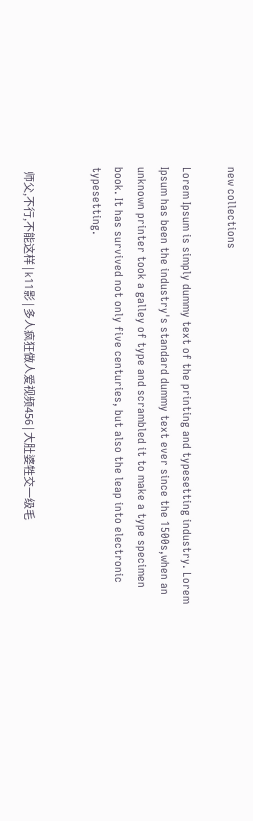new collections

Lorem Ipsum is simply dummy text of the printing and typesetting industry. Lorem Ipsum has been the industry's standard dummy text ever since the 1500s,when an unknown printer took a galley of type and scrambled it to make a type specimen book. It has survived not only five centuries, but also the leap into electronic typesetting.


  师父,不行,不能这样 | k11影 | 多人疯狂做人爱视频456 | 大肚婆牲交一级毛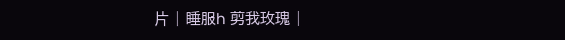片 | 睡服h 剪我玫瑰 |